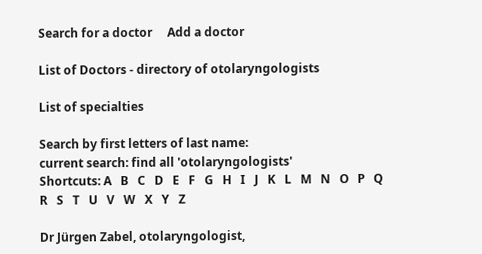Search for a doctor     Add a doctor

List of Doctors - directory of otolaryngologists

List of specialties

Search by first letters of last name:
current search: find all 'otolaryngologists'
Shortcuts: A   B   C   D   E   F   G   H   I   J   K   L   M   N   O   P   Q   R   S   T   U   V   W   X   Y   Z

Dr Jürgen Zabel, otolaryngologist,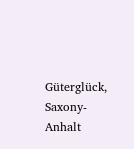Güterglück, Saxony-Anhalt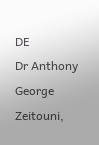DE
Dr Anthony George Zeitouni,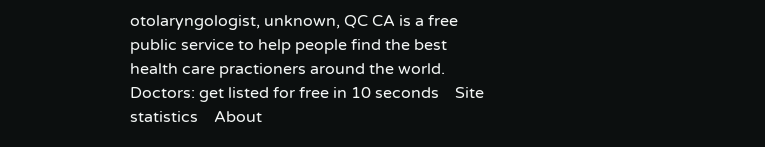otolaryngologist, unknown, QC CA is a free public service to help people find the best health care practioners around the world.
Doctors: get listed for free in 10 seconds    Site statistics    About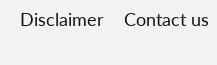Disclaimer    Contact us